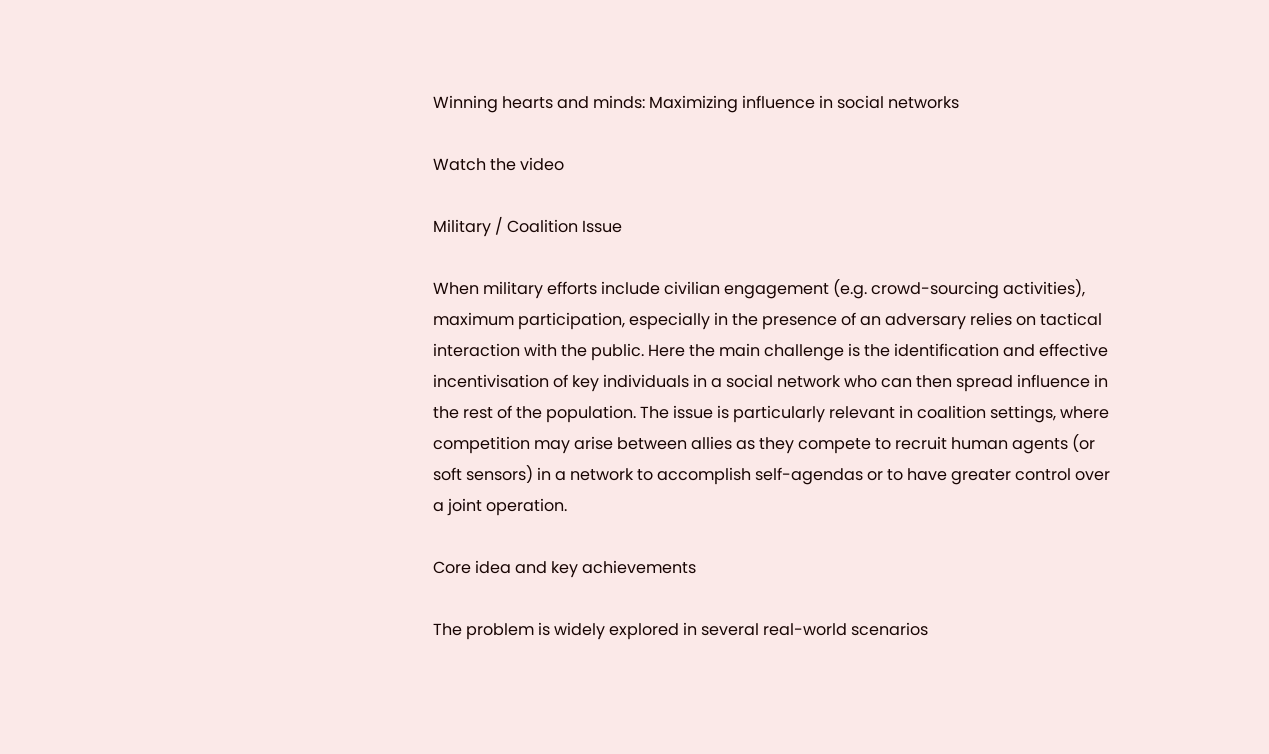Winning hearts and minds: Maximizing influence in social networks

Watch the video

Military / Coalition Issue

When military efforts include civilian engagement (e.g. crowd-sourcing activities), maximum participation, especially in the presence of an adversary relies on tactical interaction with the public. Here the main challenge is the identification and effective incentivisation of key individuals in a social network who can then spread influence in the rest of the population. The issue is particularly relevant in coalition settings, where competition may arise between allies as they compete to recruit human agents (or soft sensors) in a network to accomplish self-agendas or to have greater control over a joint operation.

Core idea and key achievements

The problem is widely explored in several real-world scenarios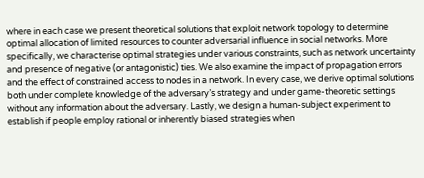where in each case we present theoretical solutions that exploit network topology to determine optimal allocation of limited resources to counter adversarial influence in social networks. More specifically, we characterise optimal strategies under various constraints, such as network uncertainty and presence of negative (or antagonistic) ties. We also examine the impact of propagation errors and the effect of constrained access to nodes in a network. In every case, we derive optimal solutions both under complete knowledge of the adversary’s strategy and under game-theoretic settings without any information about the adversary. Lastly, we design a human-subject experiment to establish if people employ rational or inherently biased strategies when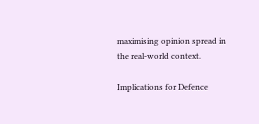maximising opinion spread in the real-world context.

Implications for Defence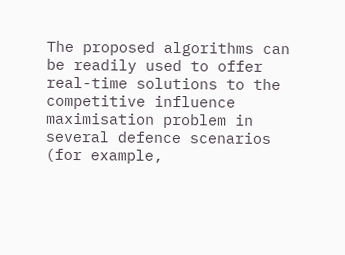The proposed algorithms can be readily used to offer real-time solutions to the competitive influence maximisation problem in several defence scenarios (for example,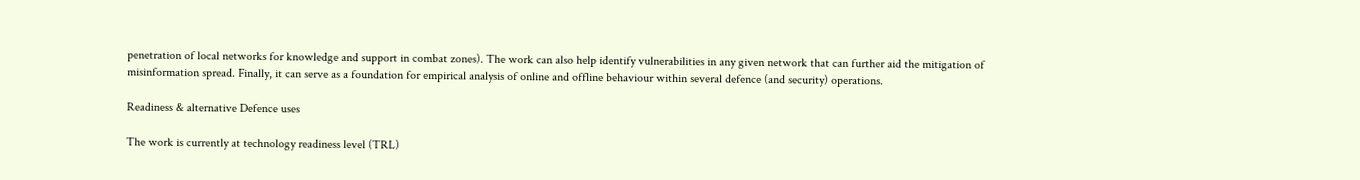penetration of local networks for knowledge and support in combat zones). The work can also help identify vulnerabilities in any given network that can further aid the mitigation of misinformation spread. Finally, it can serve as a foundation for empirical analysis of online and offline behaviour within several defence (and security) operations.

Readiness & alternative Defence uses

The work is currently at technology readiness level (TRL)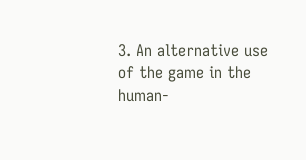3. An alternative use of the game in the human-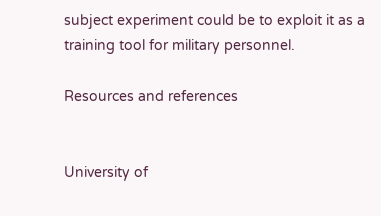subject experiment could be to exploit it as a training tool for military personnel.

Resources and references


University of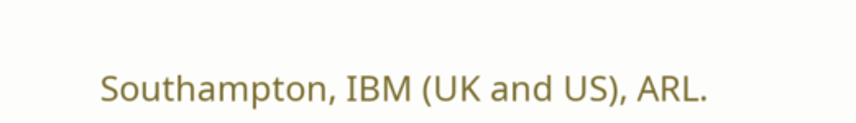Southampton, IBM (UK and US), ARL.